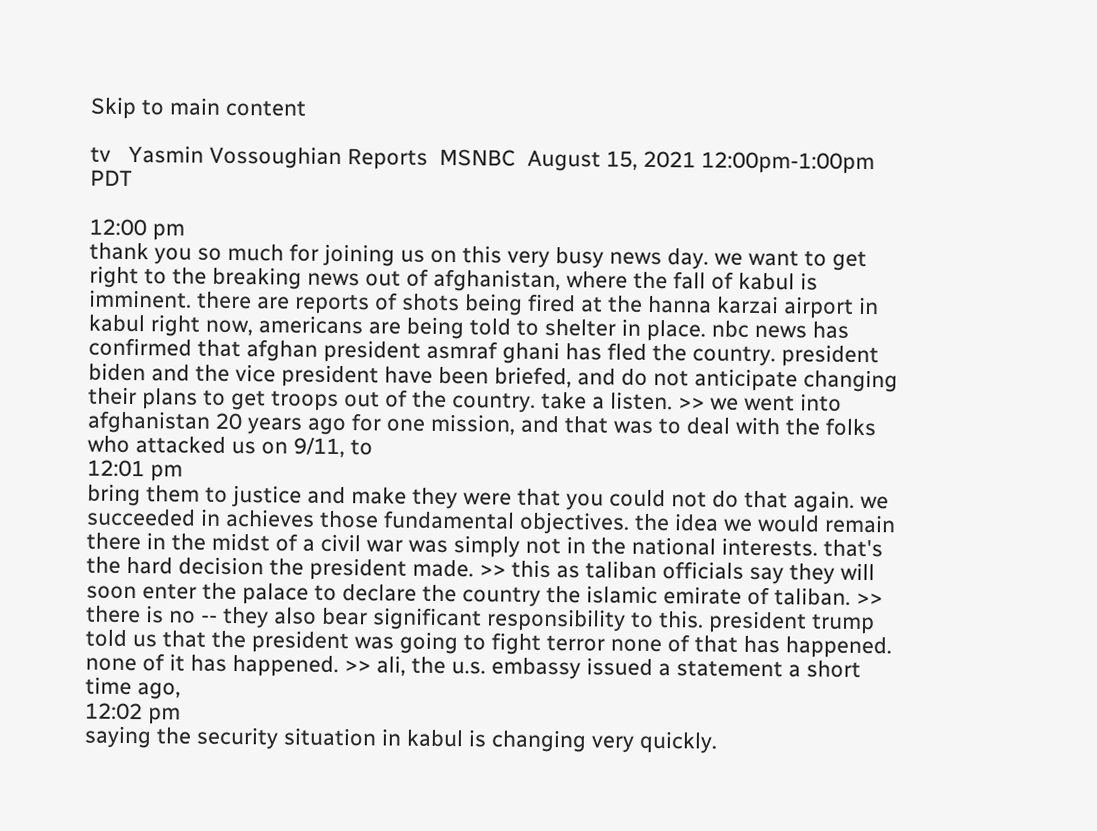Skip to main content

tv   Yasmin Vossoughian Reports  MSNBC  August 15, 2021 12:00pm-1:00pm PDT

12:00 pm
thank you so much for joining us on this very busy news day. we want to get right to the breaking news out of afghanistan, where the fall of kabul is imminent. there are reports of shots being fired at the hanna karzai airport in kabul right now, americans are being told to shelter in place. nbc news has confirmed that afghan president asmraf ghani has fled the country. president biden and the vice president have been briefed, and do not anticipate changing their plans to get troops out of the country. take a listen. >> we went into afghanistan 20 years ago for one mission, and that was to deal with the folks who attacked us on 9/11, to
12:01 pm
bring them to justice and make they were that you could not do that again. we succeeded in achieves those fundamental objectives. the idea we would remain there in the midst of a civil war was simply not in the national interests. that's the hard decision the president made. >> this as taliban officials say they will soon enter the palace to declare the country the islamic emirate of taliban. >> there is no -- they also bear significant responsibility to this. president trump told us that the president was going to fight terror none of that has happened. none of it has happened. >> ali, the u.s. embassy issued a statement a short time ago,
12:02 pm
saying the security situation in kabul is changing very quickly.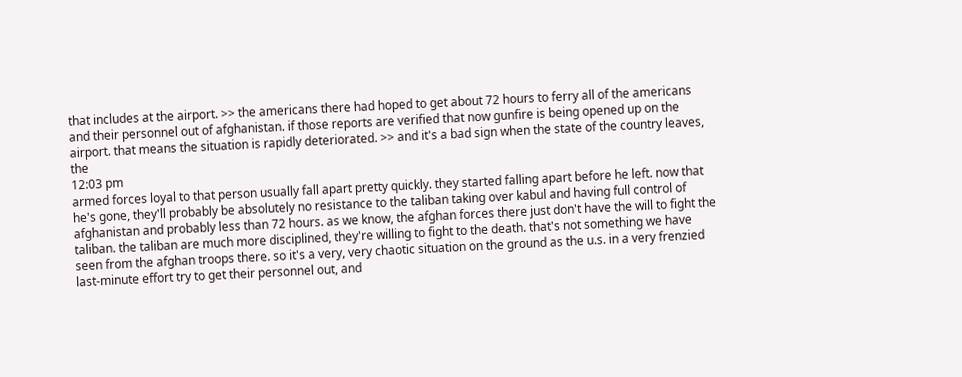that includes at the airport. >> the americans there had hoped to get about 72 hours to ferry all of the americans and their personnel out of afghanistan. if those reports are verified that now gunfire is being opened up on the airport. that means the situation is rapidly deteriorated. >> and it's a bad sign when the state of the country leaves, the
12:03 pm
armed forces loyal to that person usually fall apart pretty quickly. they started falling apart before he left. now that he's gone, they'll probably be absolutely no resistance to the taliban taking over kabul and having full control of afghanistan and probably less than 72 hours. as we know, the afghan forces there just don't have the will to fight the taliban. the taliban are much more disciplined, they're willing to fight to the death. that's not something we have seen from the afghan troops there. so it's a very, very chaotic situation on the ground as the u.s. in a very frenzied last-minute effort try to get their personnel out, and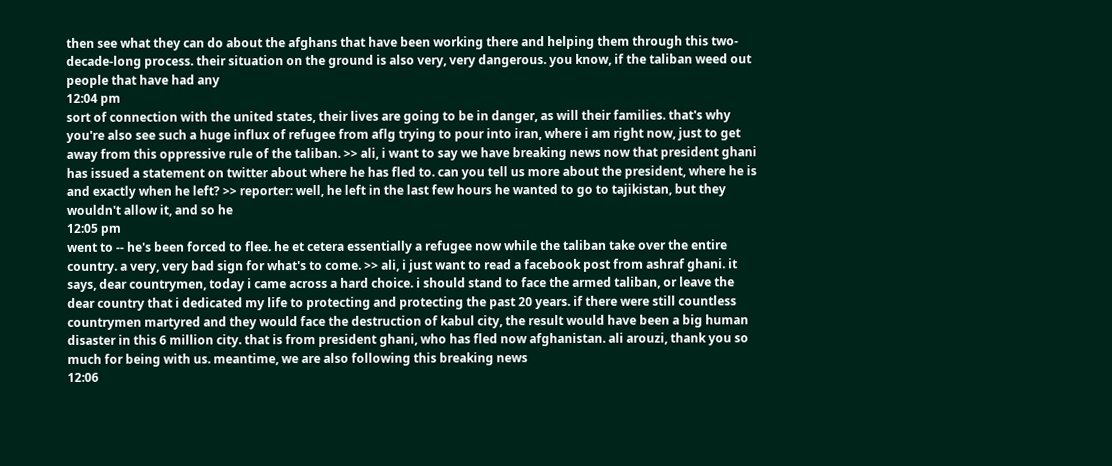then see what they can do about the afghans that have been working there and helping them through this two-decade-long process. their situation on the ground is also very, very dangerous. you know, if the taliban weed out people that have had any
12:04 pm
sort of connection with the united states, their lives are going to be in danger, as will their families. that's why you're also see such a huge influx of refugee from aflg trying to pour into iran, where i am right now, just to get away from this oppressive rule of the taliban. >> ali, i want to say we have breaking news now that president ghani has issued a statement on twitter about where he has fled to. can you tell us more about the president, where he is and exactly when he left? >> reporter: well, he left in the last few hours he wanted to go to tajikistan, but they wouldn't allow it, and so he
12:05 pm
went to -- he's been forced to flee. he et cetera essentially a refugee now while the taliban take over the entire country. a very, very bad sign for what's to come. >> ali, i just want to read a facebook post from ashraf ghani. it says, dear countrymen, today i came across a hard choice. i should stand to face the armed taliban, or leave the dear country that i dedicated my life to protecting and protecting the past 20 years. if there were still countless countrymen martyred and they would face the destruction of kabul city, the result would have been a big human disaster in this 6 million city. that is from president ghani, who has fled now afghanistan. ali arouzi, thank you so much for being with us. meantime, we are also following this breaking news
12:06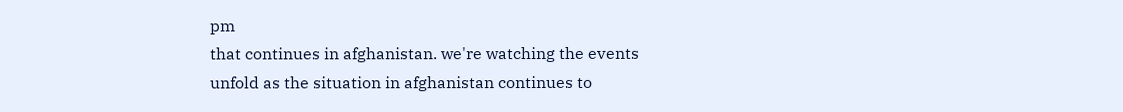pm
that continues in afghanistan. we're watching the events unfold as the situation in afghanistan continues to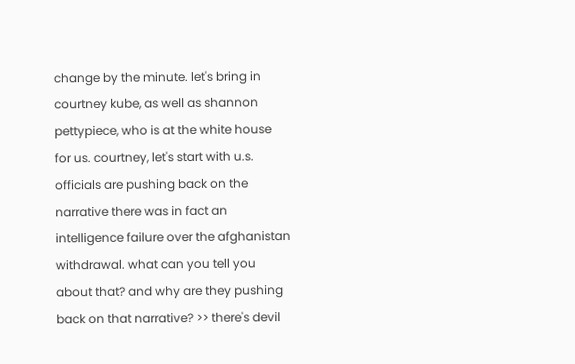change by the minute. let's bring in courtney kube, as well as shannon pettypiece, who is at the white house for us. courtney, let's start with u.s. officials are pushing back on the narrative there was in fact an intelligence failure over the afghanistan withdrawal. what can you tell you about that? and why are they pushing back on that narrative? >> there's devil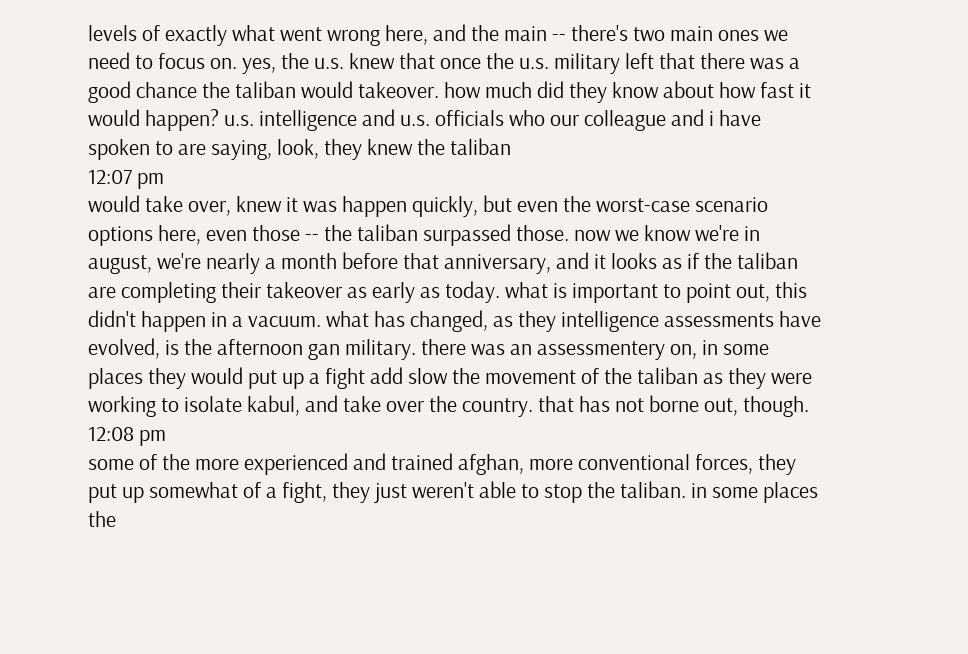levels of exactly what went wrong here, and the main -- there's two main ones we need to focus on. yes, the u.s. knew that once the u.s. military left that there was a good chance the taliban would takeover. how much did they know about how fast it would happen? u.s. intelligence and u.s. officials who our colleague and i have spoken to are saying, look, they knew the taliban
12:07 pm
would take over, knew it was happen quickly, but even the worst-case scenario options here, even those -- the taliban surpassed those. now we know we're in august, we're nearly a month before that anniversary, and it looks as if the taliban are completing their takeover as early as today. what is important to point out, this didn't happen in a vacuum. what has changed, as they intelligence assessments have evolved, is the afternoon gan military. there was an assessmentery on, in some places they would put up a fight add slow the movement of the taliban as they were working to isolate kabul, and take over the country. that has not borne out, though.
12:08 pm
some of the more experienced and trained afghan, more conventional forces, they put up somewhat of a fight, they just weren't able to stop the taliban. in some places the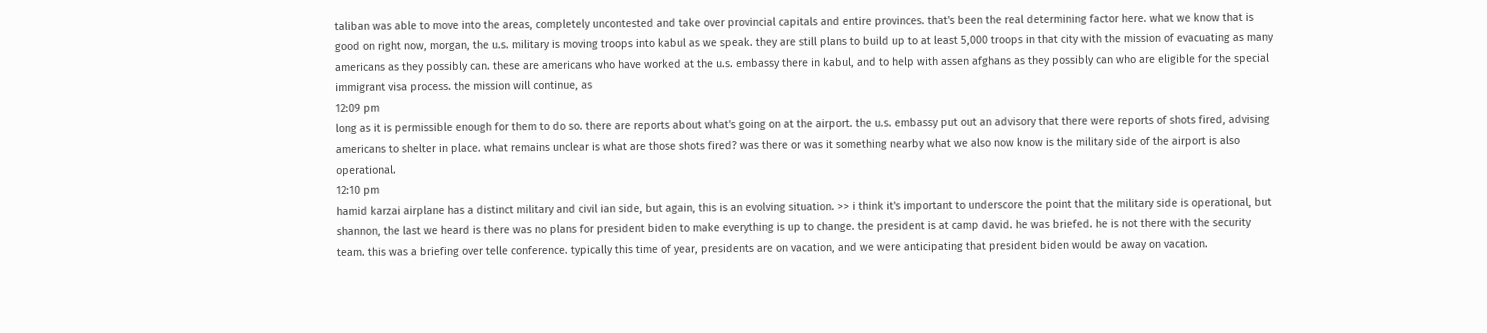taliban was able to move into the areas, completely uncontested and take over provincial capitals and entire provinces. that's been the real determining factor here. what we know that is good on right now, morgan, the u.s. military is moving troops into kabul as we speak. they are still plans to build up to at least 5,000 troops in that city with the mission of evacuating as many americans as they possibly can. these are americans who have worked at the u.s. embassy there in kabul, and to help with assen afghans as they possibly can who are eligible for the special immigrant visa process. the mission will continue, as
12:09 pm
long as it is permissible enough for them to do so. there are reports about what's going on at the airport. the u.s. embassy put out an advisory that there were reports of shots fired, advising americans to shelter in place. what remains unclear is what are those shots fired? was there or was it something nearby what we also now know is the military side of the airport is also operational.
12:10 pm
hamid karzai airplane has a distinct military and civil ian side, but again, this is an evolving situation. >> i think it's important to underscore the point that the military side is operational, but shannon, the last we heard is there was no plans for president biden to make everything is up to change. the president is at camp david. he was briefed. he is not there with the security team. this was a briefing over telle conference. typically this time of year, presidents are on vacation, and we were anticipating that president biden would be away on vacation.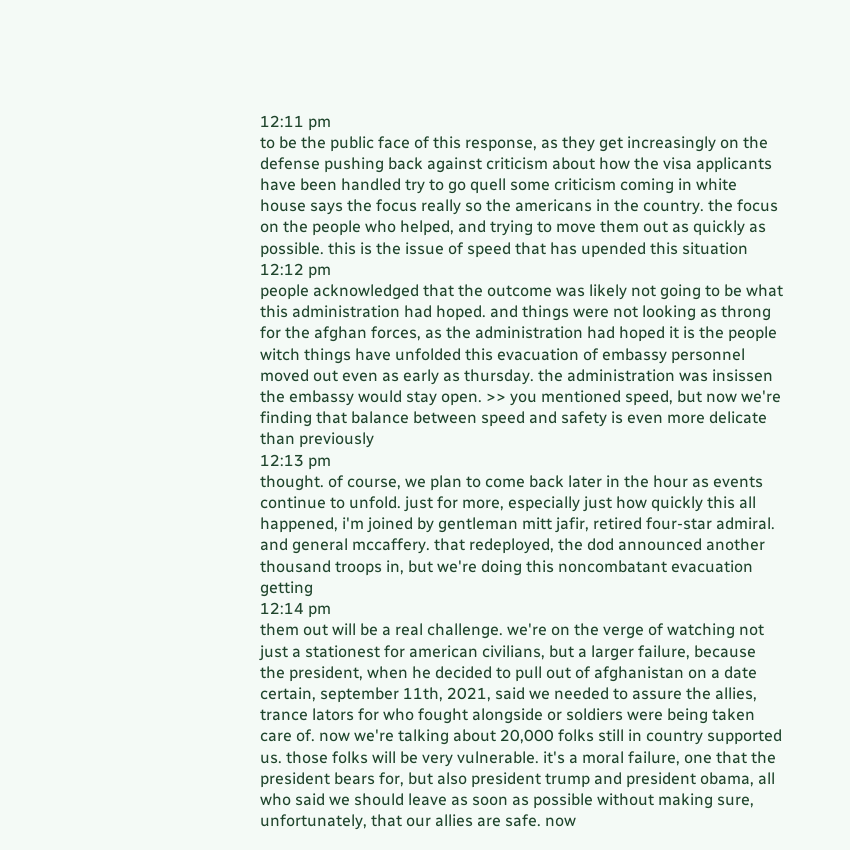12:11 pm
to be the public face of this response, as they get increasingly on the defense pushing back against criticism about how the visa applicants have been handled try to go quell some criticism coming in white house says the focus really so the americans in the country. the focus on the people who helped, and trying to move them out as quickly as possible. this is the issue of speed that has upended this situation
12:12 pm
people acknowledged that the outcome was likely not going to be what this administration had hoped. and things were not looking as throng for the afghan forces, as the administration had hoped it is the people witch things have unfolded this evacuation of embassy personnel moved out even as early as thursday. the administration was insissen the embassy would stay open. >> you mentioned speed, but now we're finding that balance between speed and safety is even more delicate than previously
12:13 pm
thought. of course, we plan to come back later in the hour as events continue to unfold. just for more, especially just how quickly this all happened, i'm joined by gentleman mitt jafir, retired four-star admiral. and general mccaffery. that redeployed, the dod announced another thousand troops in, but we're doing this noncombatant evacuation getting
12:14 pm
them out will be a real challenge. we're on the verge of watching not just a stationest for american civilians, but a larger failure, because the president, when he decided to pull out of afghanistan on a date certain, september 11th, 2021, said we needed to assure the allies, trance lators for who fought alongside or soldiers were being taken care of. now we're talking about 20,000 folks still in country supported us. those folks will be very vulnerable. it's a moral failure, one that the president bears for, but also president trump and president obama, all who said we should leave as soon as possible without making sure, unfortunately, that our allies are safe. now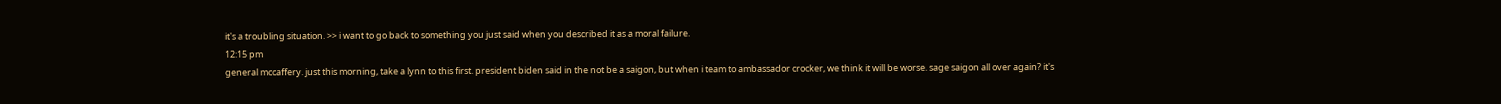it's a troubling situation. >> i want to go back to something you just said when you described it as a moral failure.
12:15 pm
general mccaffery. just this morning, take a lynn to this first. president biden said in the not be a saigon, but when i team to ambassador crocker, we think it will be worse. sage saigon all over again? it's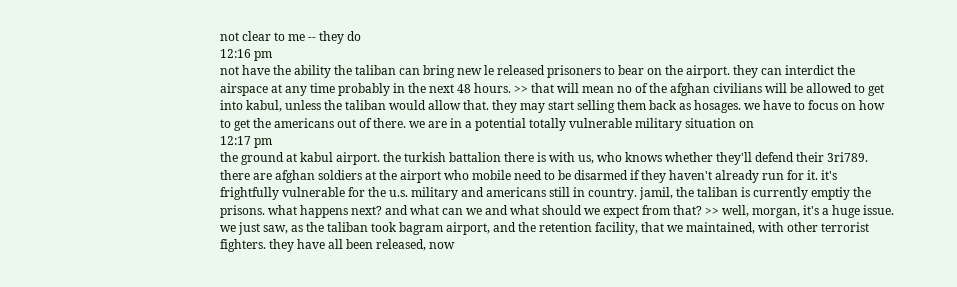not clear to me -- they do
12:16 pm
not have the ability the taliban can bring new le released prisoners to bear on the airport. they can interdict the airspace at any time probably in the next 48 hours. >> that will mean no of the afghan civilians will be allowed to get into kabul, unless the taliban would allow that. they may start selling them back as hosages. we have to focus on how to get the americans out of there. we are in a potential totally vulnerable military situation on
12:17 pm
the ground at kabul airport. the turkish battalion there is with us, who knows whether they'll defend their 3ri789. there are afghan soldiers at the airport who mobile need to be disarmed if they haven't already run for it. it's frightfully vulnerable for the u.s. military and americans still in country. jamil, the taliban is currently emptiy the prisons. what happens next? and what can we and what should we expect from that? >> well, morgan, it's a huge issue. we just saw, as the taliban took bagram airport, and the retention facility, that we maintained, with other terrorist fighters. they have all been released, now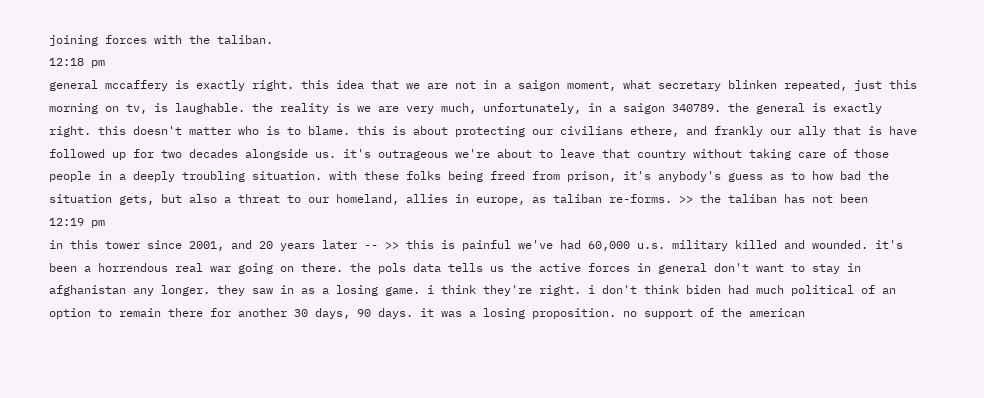joining forces with the taliban.
12:18 pm
general mccaffery is exactly right. this idea that we are not in a saigon moment, what secretary blinken repeated, just this morning on tv, is laughable. the reality is we are very much, unfortunately, in a saigon 340789. the general is exactly right. this doesn't matter who is to blame. this is about protecting our civilians ethere, and frankly our ally that is have followed up for two decades alongside us. it's outrageous we're about to leave that country without taking care of those people in a deeply troubling situation. with these folks being freed from prison, it's anybody's guess as to how bad the situation gets, but also a threat to our homeland, allies in europe, as taliban re-forms. >> the taliban has not been
12:19 pm
in this tower since 2001, and 20 years later -- >> this is painful we've had 60,000 u.s. military killed and wounded. it's been a horrendous real war going on there. the pols data tells us the active forces in general don't want to stay in afghanistan any longer. they saw in as a losing game. i think they're right. i don't think biden had much political of an option to remain there for another 30 days, 90 days. it was a losing proposition. no support of the american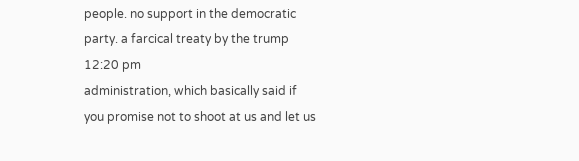people. no support in the democratic party. a farcical treaty by the trump
12:20 pm
administration, which basically said if you promise not to shoot at us and let us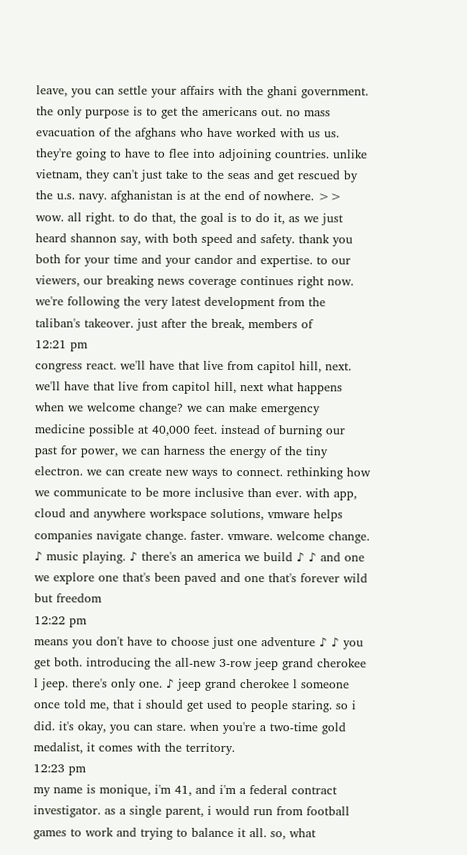leave, you can settle your affairs with the ghani government. the only purpose is to get the americans out. no mass evacuation of the afghans who have worked with us us. they're going to have to flee into adjoining countries. unlike vietnam, they can't just take to the seas and get rescued by the u.s. navy. afghanistan is at the end of nowhere. >> wow. all right. to do that, the goal is to do it, as we just heard shannon say, with both speed and safety. thank you both for your time and your candor and expertise. to our viewers, our breaking news coverage continues right now. we're following the very latest development from the taliban's takeover. just after the break, members of
12:21 pm
congress react. we'll have that live from capitol hill, next. we'll have that live from capitol hill, next what happens when we welcome change? we can make emergency medicine possible at 40,000 feet. instead of burning our past for power, we can harness the energy of the tiny electron. we can create new ways to connect. rethinking how we communicate to be more inclusive than ever. with app, cloud and anywhere workspace solutions, vmware helps companies navigate change. faster. vmware. welcome change. ♪ music playing. ♪ there's an america we build ♪ ♪ and one we explore one that's been paved and one that's forever wild but freedom
12:22 pm
means you don't have to choose just one adventure ♪ ♪ you get both. introducing the all-new 3-row jeep grand cherokee l jeep. there's only one. ♪ jeep grand cherokee l someone once told me, that i should get used to people staring. so i did. it's okay, you can stare. when you're a two-time gold medalist, it comes with the territory.
12:23 pm
my name is monique, i'm 41, and i'm a federal contract investigator. as a single parent, i would run from football games to work and trying to balance it all. so, what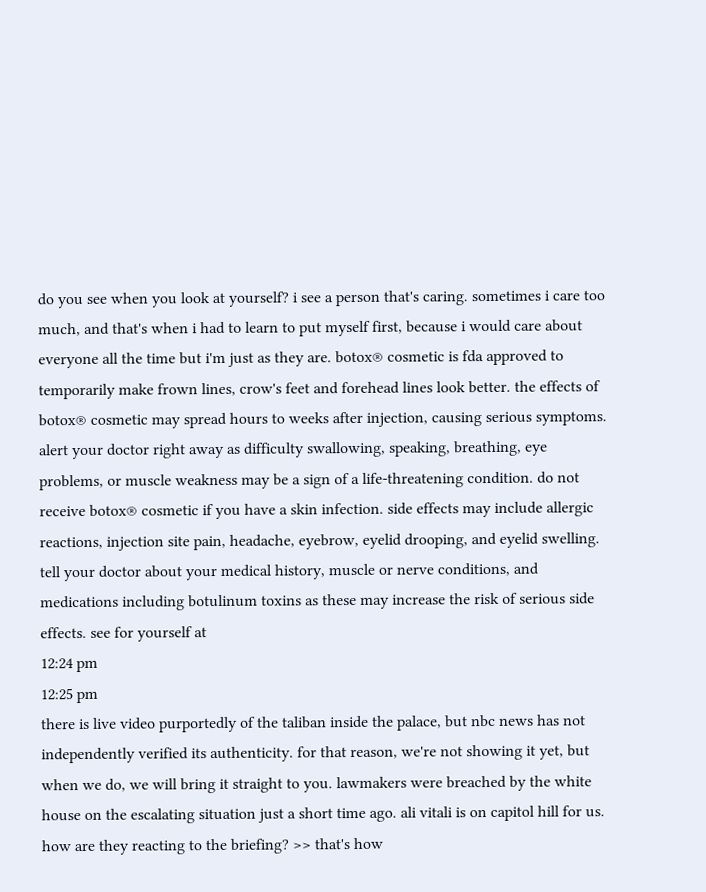do you see when you look at yourself? i see a person that's caring. sometimes i care too much, and that's when i had to learn to put myself first, because i would care about everyone all the time but i'm just as they are. botox® cosmetic is fda approved to temporarily make frown lines, crow's feet and forehead lines look better. the effects of botox® cosmetic may spread hours to weeks after injection, causing serious symptoms. alert your doctor right away as difficulty swallowing, speaking, breathing, eye problems, or muscle weakness may be a sign of a life-threatening condition. do not receive botox® cosmetic if you have a skin infection. side effects may include allergic reactions, injection site pain, headache, eyebrow, eyelid drooping, and eyelid swelling. tell your doctor about your medical history, muscle or nerve conditions, and medications including botulinum toxins as these may increase the risk of serious side effects. see for yourself at
12:24 pm
12:25 pm
there is live video purportedly of the taliban inside the palace, but nbc news has not independently verified its authenticity. for that reason, we're not showing it yet, but when we do, we will bring it straight to you. lawmakers were breached by the white house on the escalating situation just a short time ago. ali vitali is on capitol hill for us. how are they reacting to the briefing? >> that's how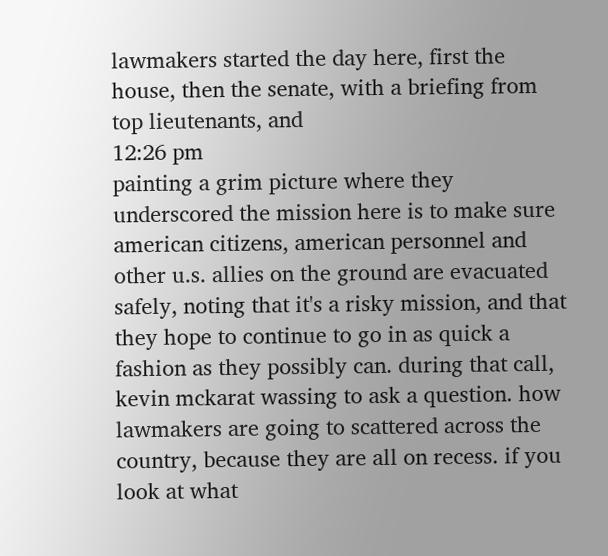lawmakers started the day here, first the house, then the senate, with a briefing from top lieutenants, and
12:26 pm
painting a grim picture where they underscored the mission here is to make sure american citizens, american personnel and other u.s. allies on the ground are evacuated safely, noting that it's a risky mission, and that they hope to continue to go in as quick a fashion as they possibly can. during that call, kevin mckarat wassing to ask a question. how lawmakers are going to scattered across the country, because they are all on recess. if you look at what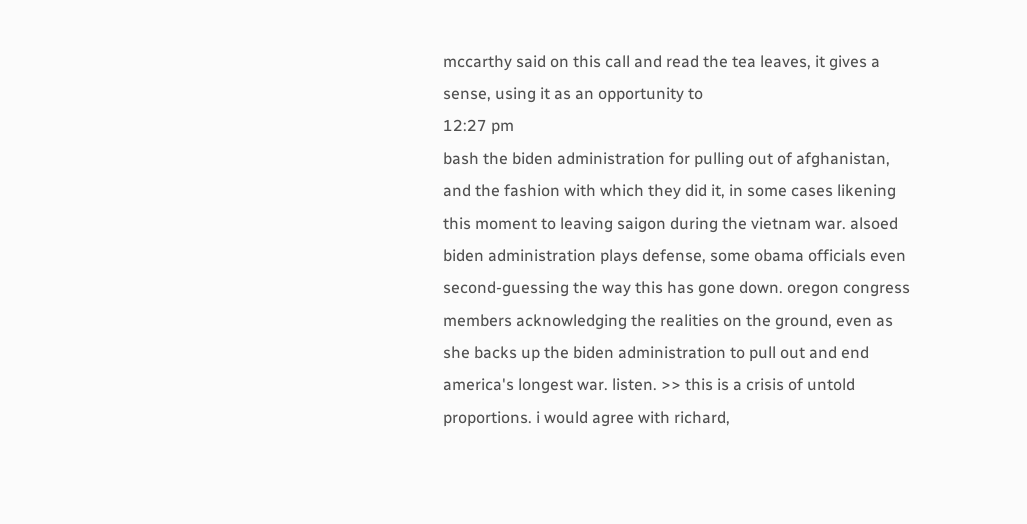mccarthy said on this call and read the tea leaves, it gives a sense, using it as an opportunity to
12:27 pm
bash the biden administration for pulling out of afghanistan, and the fashion with which they did it, in some cases likening this moment to leaving saigon during the vietnam war. alsoed biden administration plays defense, some obama officials even second-guessing the way this has gone down. oregon congress members acknowledging the realities on the ground, even as she backs up the biden administration to pull out and end america's longest war. listen. >> this is a crisis of untold proportions. i would agree with richard,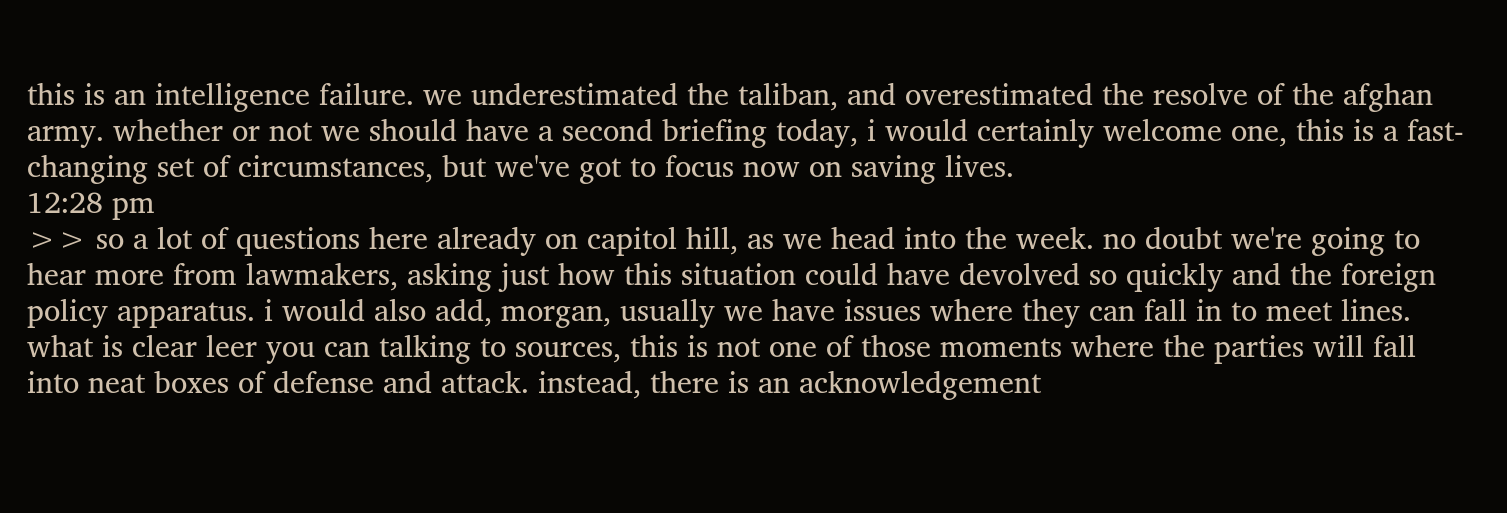this is an intelligence failure. we underestimated the taliban, and overestimated the resolve of the afghan army. whether or not we should have a second briefing today, i would certainly welcome one, this is a fast-changing set of circumstances, but we've got to focus now on saving lives.
12:28 pm
>> so a lot of questions here already on capitol hill, as we head into the week. no doubt we're going to hear more from lawmakers, asking just how this situation could have devolved so quickly and the foreign policy apparatus. i would also add, morgan, usually we have issues where they can fall in to meet lines. what is clear leer you can talking to sources, this is not one of those moments where the parties will fall into neat boxes of defense and attack. instead, there is an acknowledgement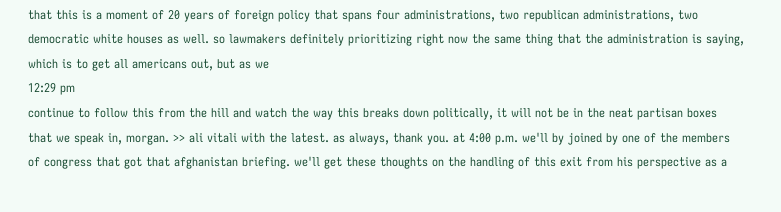that this is a moment of 20 years of foreign policy that spans four administrations, two republican administrations, two democratic white houses as well. so lawmakers definitely prioritizing right now the same thing that the administration is saying, which is to get all americans out, but as we
12:29 pm
continue to follow this from the hill and watch the way this breaks down politically, it will not be in the neat partisan boxes that we speak in, morgan. >> ali vitali with the latest. as always, thank you. at 4:00 p.m. we'll by joined by one of the members of congress that got that afghanistan briefing. we'll get these thoughts on the handling of this exit from his perspective as a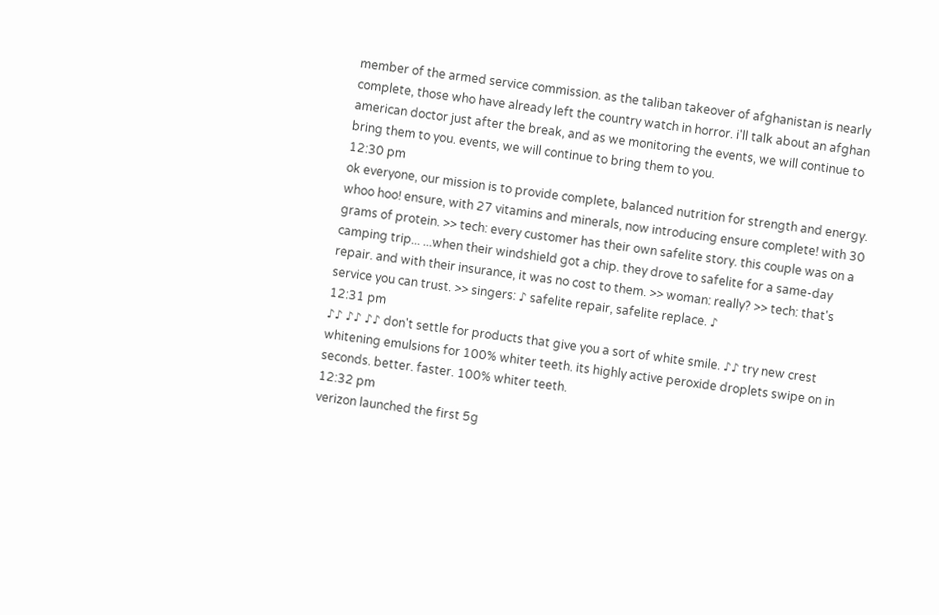member of the armed service commission. as the taliban takeover of afghanistan is nearly complete, those who have already left the country watch in horror. i'll talk about an afghan american doctor just after the break, and as we monitoring the events, we will continue to bring them to you. events, we will continue to bring them to you.
12:30 pm
ok everyone, our mission is to provide complete, balanced nutrition for strength and energy. whoo hoo! ensure, with 27 vitamins and minerals, now introducing ensure complete! with 30 grams of protein. >> tech: every customer has their own safelite story. this couple was on a camping trip... ...when their windshield got a chip. they drove to safelite for a same-day repair. and with their insurance, it was no cost to them. >> woman: really? >> tech: that's service you can trust. >> singers: ♪ safelite repair, safelite replace. ♪
12:31 pm
♪♪ ♪♪ ♪♪ don't settle for products that give you a sort of white smile. ♪♪ try new crest whitening emulsions for 100% whiter teeth. its highly active peroxide droplets swipe on in seconds. better. faster. 100% whiter teeth.
12:32 pm
verizon launched the first 5g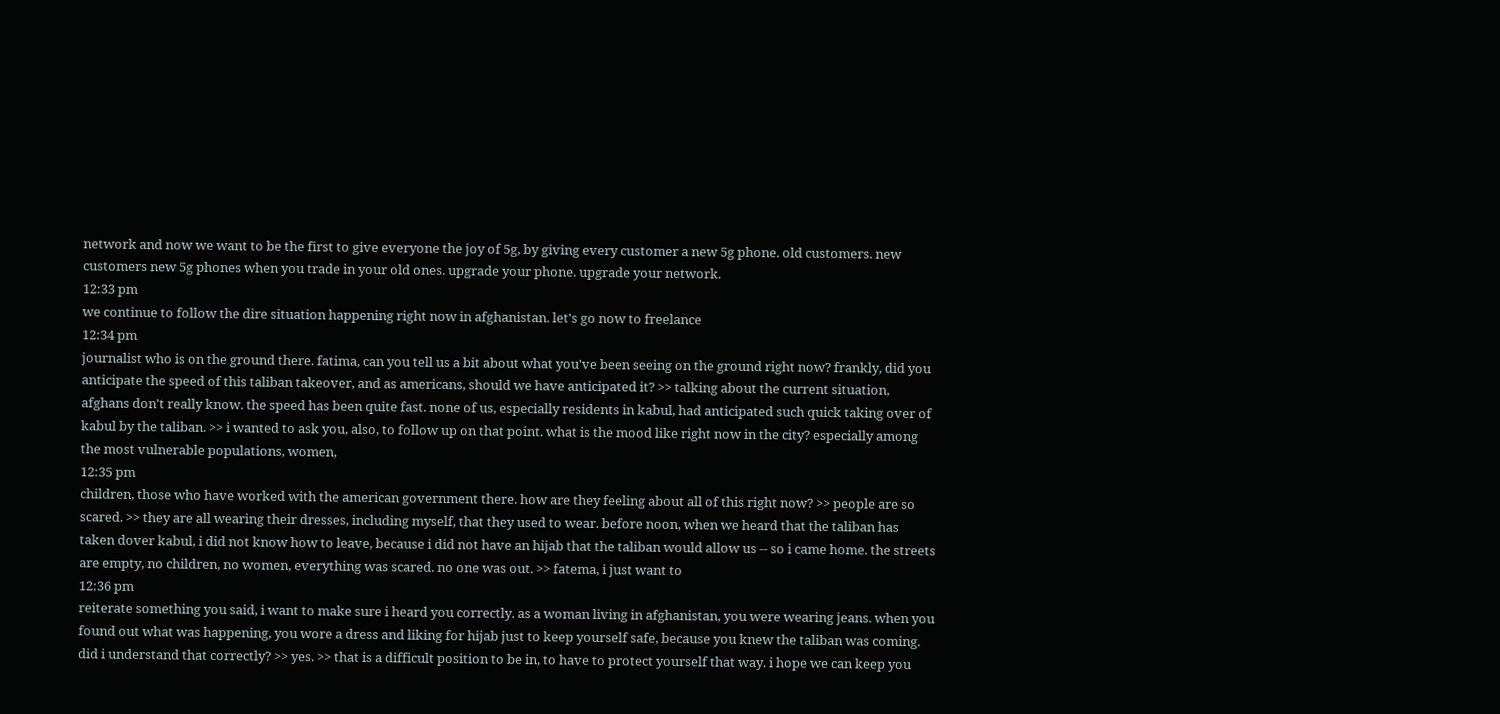network and now we want to be the first to give everyone the joy of 5g, by giving every customer a new 5g phone. old customers. new customers new 5g phones when you trade in your old ones. upgrade your phone. upgrade your network.
12:33 pm
we continue to follow the dire situation happening right now in afghanistan. let's go now to freelance
12:34 pm
journalist who is on the ground there. fatima, can you tell us a bit about what you've been seeing on the ground right now? frankly, did you anticipate the speed of this taliban takeover, and as americans, should we have anticipated it? >> talking about the current situation, afghans don't really know. the speed has been quite fast. none of us, especially residents in kabul, had anticipated such quick taking over of kabul by the taliban. >> i wanted to ask you, also, to follow up on that point. what is the mood like right now in the city? especially among the most vulnerable populations, women,
12:35 pm
children, those who have worked with the american government there. how are they feeling about all of this right now? >> people are so scared. >> they are all wearing their dresses, including myself, that they used to wear. before noon, when we heard that the taliban has taken dover kabul, i did not know how to leave, because i did not have an hijab that the taliban would allow us -- so i came home. the streets are empty, no children, no women, everything was scared. no one was out. >> fatema, i just want to
12:36 pm
reiterate something you said, i want to make sure i heard you correctly. as a woman living in afghanistan, you were wearing jeans. when you found out what was happening, you wore a dress and liking for hijab just to keep yourself safe, because you knew the taliban was coming. did i understand that correctly? >> yes. >> that is a difficult position to be in, to have to protect yourself that way. i hope we can keep you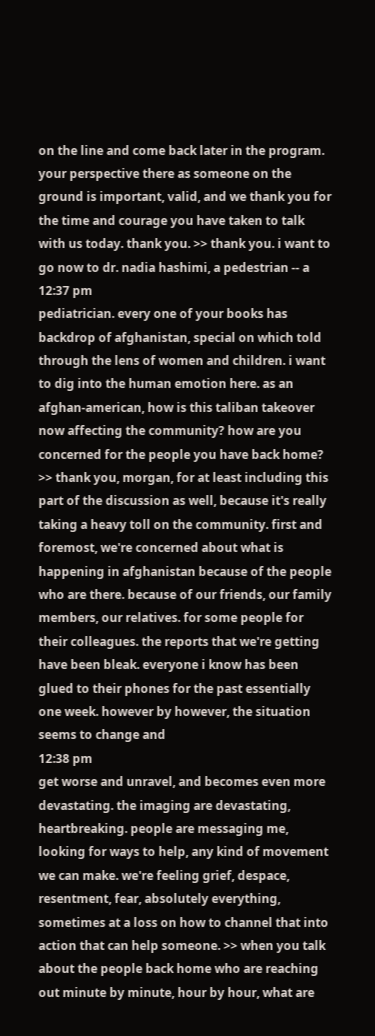on the line and come back later in the program. your perspective there as someone on the ground is important, valid, and we thank you for the time and courage you have taken to talk with us today. thank you. >> thank you. i want to go now to dr. nadia hashimi, a pedestrian -- a
12:37 pm
pediatrician. every one of your books has backdrop of afghanistan, special on which told through the lens of women and children. i want to dig into the human emotion here. as an afghan-american, how is this taliban takeover now affecting the community? how are you concerned for the people you have back home? >> thank you, morgan, for at least including this part of the discussion as well, because it's really taking a heavy toll on the community. first and foremost, we're concerned about what is happening in afghanistan because of the people who are there. because of our friends, our family members, our relatives. for some people for their colleagues. the reports that we're getting have been bleak. everyone i know has been glued to their phones for the past essentially one week. however by however, the situation seems to change and
12:38 pm
get worse and unravel, and becomes even more devastating. the imaging are devastating, heartbreaking. people are messaging me, looking for ways to help, any kind of movement we can make. we're feeling grief, despace, resentment, fear, absolutely everything, sometimes at a loss on how to channel that into action that can help someone. >> when you talk about the people back home who are reaching out minute by minute, hour by hour, what are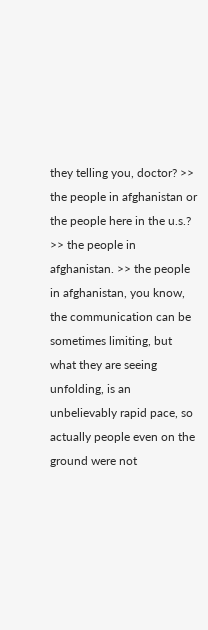they telling you, doctor? >> the people in afghanistan or the people here in the u.s.? >> the people in afghanistan. >> the people in afghanistan, you know, the communication can be sometimes limiting, but what they are seeing unfolding, is an unbelievably rapid pace, so actually people even on the ground were not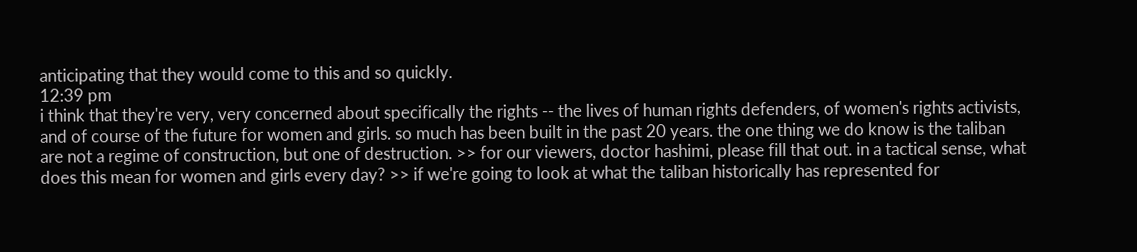anticipating that they would come to this and so quickly.
12:39 pm
i think that they're very, very concerned about specifically the rights -- the lives of human rights defenders, of women's rights activists, and of course of the future for women and girls. so much has been built in the past 20 years. the one thing we do know is the taliban are not a regime of construction, but one of destruction. >> for our viewers, doctor hashimi, please fill that out. in a tactical sense, what does this mean for women and girls every day? >> if we're going to look at what the taliban historically has represented for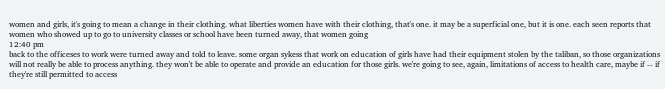women and girls, it's going to mean a change in their clothing. what liberties women have with their clothing, that's one. it may be a superficial one, but it is one. each seen reports that women who showed up to go to university classes or school have been turned away, that women going
12:40 pm
back to the officeses to work were turned away and told to leave. some organ sykess that work on education of girls have had their equipment stolen by the taliban, so those organizations will not really be able to process anything. they won't be able to operate and provide an education for those girls. we're going to see, again, limitations of access to health care, maybe if -- if they're still permitted to access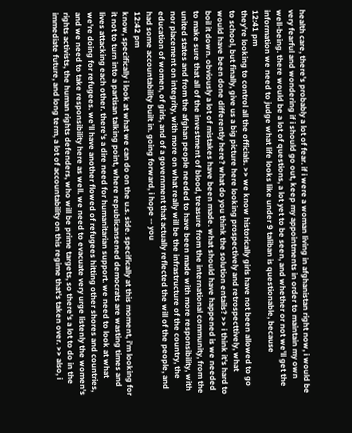health care, there's probably a lot of fear. if i were a woman living in afghanistan right now, i would be very fearful and wondering if i should go out, keep my appointments in order to maintain my own well-being. there would be a lot of questions, a lot yet to be seen, and whether or not we'll get the information we need to judge what life looks like under 9 taliban is questionable, because
12:41 pm
they're looking to control all the officials. >> we know historically girls have not been allowed to go to school, but finally, give us a big picture here looking prospectively and retrospecttively, what would have been done differently here? what do you think the solution entails? >> i think it's hard to boil it down. obviously a lot of mistakes have been made. what should have happened is we needed to make sure that all of the investment of blood, treasure from the international community, from the united states and from the afghan people needed to have been made with more responsibility, with nor placement on integrity, with more on what really will be the infrastructure of the country, the education of women, of girls, and of a government that actually reflected the will of the people, and had some accountability built in. going forward, i hope -- you
12:42 pm
know, specifically i look at what we can do on the u.s. side. specifically at this moment, i'm looking for it not to turn into a partisan talking point, where republicansened democrats are wasting times and lives attacking each other. there's a dire need for humanitarian support. we need to look at what we're doing for refugees. we'll have another flowed of refugees hitting other shores and countries, and we need to take responsibility here as well. we need to evacuate very urge listenly the women's rights activists, the human rights defenders, who will be prime targets, so there's a lot to do in the immediate future, and long term, a lot of accountability on this regime that's taken over. >> also, i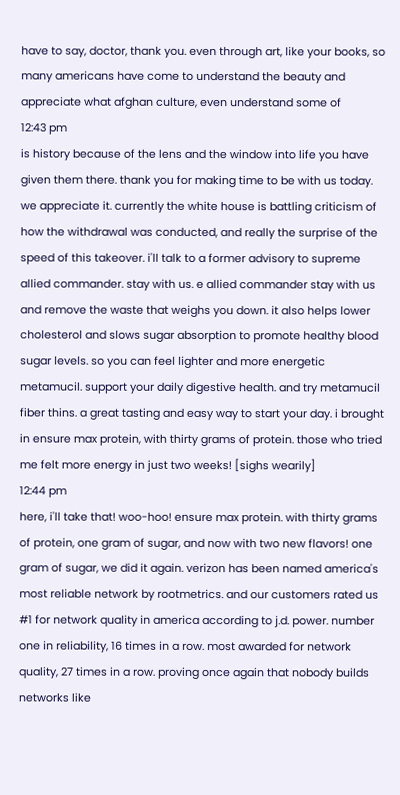have to say, doctor, thank you. even through art, like your books, so many americans have come to understand the beauty and appreciate what afghan culture, even understand some of
12:43 pm
is history because of the lens and the window into life you have given them there. thank you for making time to be with us today. we appreciate it. currently the white house is battling criticism of how the withdrawal was conducted, and really the surprise of the speed of this takeover. i'll talk to a former advisory to supreme allied commander. stay with us. e allied commander stay with us and remove the waste that weighs you down. it also helps lower cholesterol and slows sugar absorption to promote healthy blood sugar levels. so you can feel lighter and more energetic metamucil. support your daily digestive health. and try metamucil fiber thins. a great tasting and easy way to start your day. i brought in ensure max protein, with thirty grams of protein. those who tried me felt more energy in just two weeks! [sighs wearily]
12:44 pm
here, i'll take that! woo-hoo! ensure max protein. with thirty grams of protein, one gram of sugar, and now with two new flavors! one gram of sugar, we did it again. verizon has been named america's most reliable network by rootmetrics. and our customers rated us #1 for network quality in america according to j.d. power. number one in reliability, 16 times in a row. most awarded for network quality, 27 times in a row. proving once again that nobody builds networks like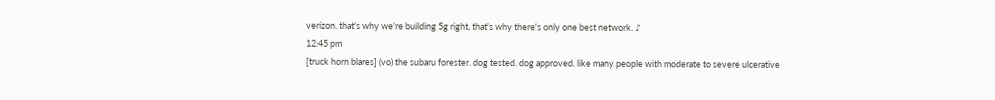verizon. that's why we're building 5g right, that's why there's only one best network. ♪
12:45 pm
[truck horn blares] (vo) the subaru forester. dog tested. dog approved. like many people with moderate to severe ulcerative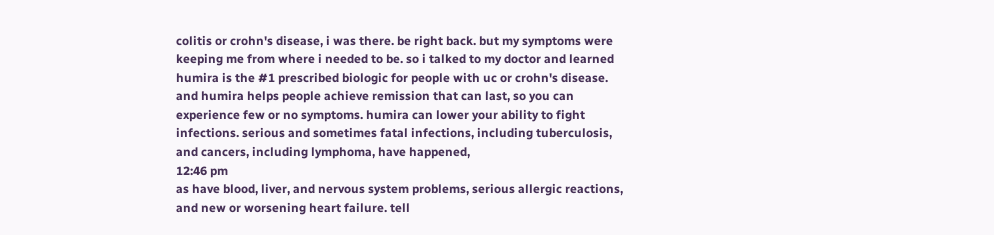colitis or crohn's disease, i was there. be right back. but my symptoms were keeping me from where i needed to be. so i talked to my doctor and learned humira is the #1 prescribed biologic for people with uc or crohn's disease. and humira helps people achieve remission that can last, so you can experience few or no symptoms. humira can lower your ability to fight infections. serious and sometimes fatal infections, including tuberculosis, and cancers, including lymphoma, have happened,
12:46 pm
as have blood, liver, and nervous system problems, serious allergic reactions, and new or worsening heart failure. tell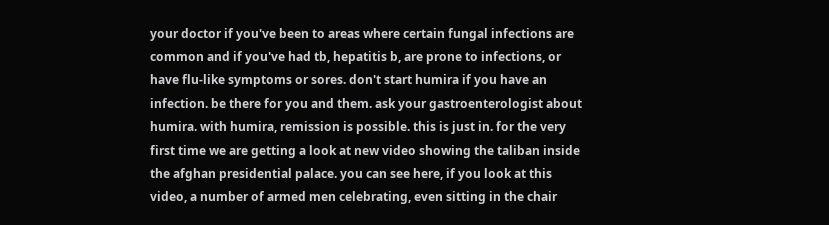your doctor if you've been to areas where certain fungal infections are common and if you've had tb, hepatitis b, are prone to infections, or have flu-like symptoms or sores. don't start humira if you have an infection. be there for you and them. ask your gastroenterologist about humira. with humira, remission is possible. this is just in. for the very first time we are getting a look at new video showing the taliban inside the afghan presidential palace. you can see here, if you look at this video, a number of armed men celebrating, even sitting in the chair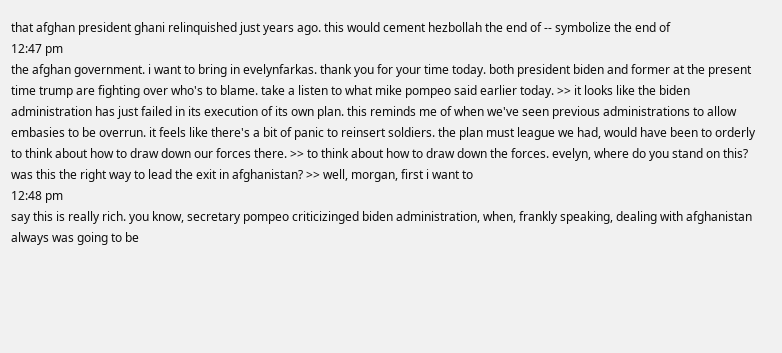that afghan president ghani relinquished just years ago. this would cement hezbollah the end of -- symbolize the end of
12:47 pm
the afghan government. i want to bring in evelynfarkas. thank you for your time today. both president biden and former at the present time trump are fighting over who's to blame. take a listen to what mike pompeo said earlier today. >> it looks like the biden administration has just failed in its execution of its own plan. this reminds me of when we've seen previous administrations to allow embasies to be overrun. it feels like there's a bit of panic to reinsert soldiers. the plan must league we had, would have been to orderly to think about how to draw down our forces there. >> to think about how to draw down the forces. evelyn, where do you stand on this? was this the right way to lead the exit in afghanistan? >> well, morgan, first i want to
12:48 pm
say this is really rich. you know, secretary pompeo criticizinged biden administration, when, frankly speaking, dealing with afghanistan always was going to be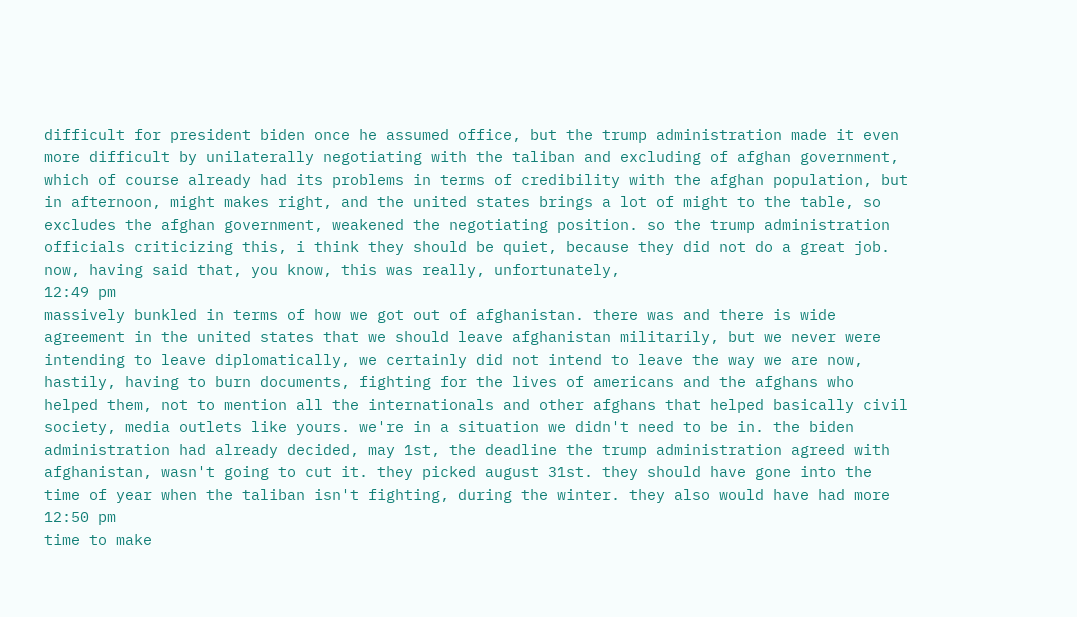difficult for president biden once he assumed office, but the trump administration made it even more difficult by unilaterally negotiating with the taliban and excluding of afghan government, which of course already had its problems in terms of credibility with the afghan population, but in afternoon, might makes right, and the united states brings a lot of might to the table, so excludes the afghan government, weakened the negotiating position. so the trump administration officials criticizing this, i think they should be quiet, because they did not do a great job. now, having said that, you know, this was really, unfortunately,
12:49 pm
massively bunkled in terms of how we got out of afghanistan. there was and there is wide agreement in the united states that we should leave afghanistan militarily, but we never were intending to leave diplomatically, we certainly did not intend to leave the way we are now, hastily, having to burn documents, fighting for the lives of americans and the afghans who helped them, not to mention all the internationals and other afghans that helped basically civil society, media outlets like yours. we're in a situation we didn't need to be in. the biden administration had already decided, may 1st, the deadline the trump administration agreed with afghanistan, wasn't going to cut it. they picked august 31st. they should have gone into the time of year when the taliban isn't fighting, during the winter. they also would have had more
12:50 pm
time to make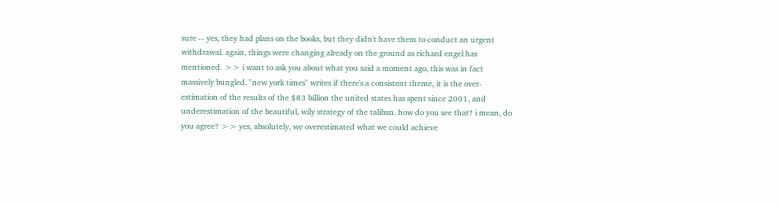sure -- yes, they had plans on the books, but they didn't have them to conduct an urgent withdrawal. again, things were changing already on the ground as richard engel has mentioned. >> i want to ask you about what you said a moment ago, this was in fact massively bungled. "new york times" writes if there's a consistent theme, it is the over-estimation of the results of the $83 billion the united states has spent since 2001, and underestimation of the beautiful, wily strategy of the taliban. how do you see that? i mean, do you agree? >> yes, absolutely, we overestimated what we could achieve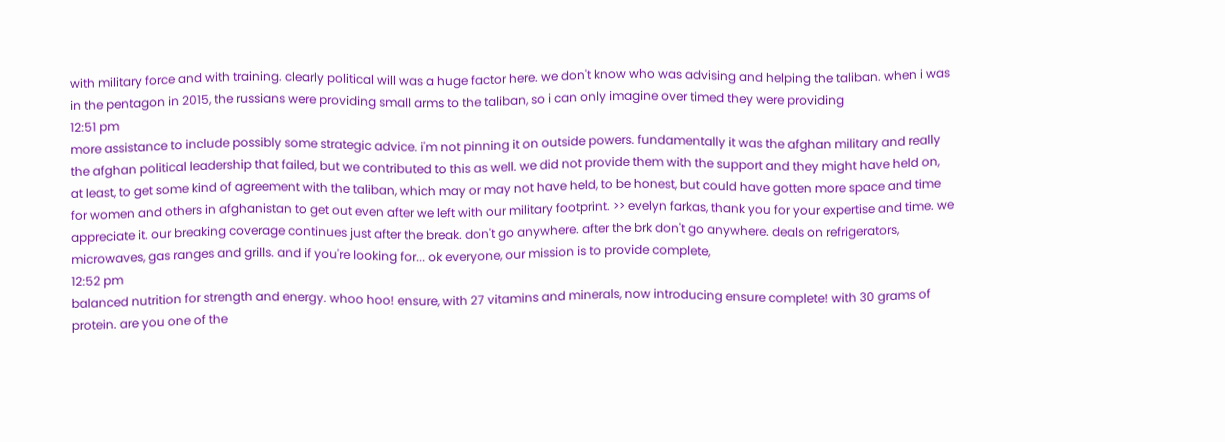with military force and with training. clearly political will was a huge factor here. we don't know who was advising and helping the taliban. when i was in the pentagon in 2015, the russians were providing small arms to the taliban, so i can only imagine over timed they were providing
12:51 pm
more assistance to include possibly some strategic advice. i'm not pinning it on outside powers. fundamentally it was the afghan military and really the afghan political leadership that failed, but we contributed to this as well. we did not provide them with the support and they might have held on, at least, to get some kind of agreement with the taliban, which may or may not have held, to be honest, but could have gotten more space and time for women and others in afghanistan to get out even after we left with our military footprint. >> evelyn farkas, thank you for your expertise and time. we appreciate it. our breaking coverage continues just after the break. don't go anywhere. after the brk don't go anywhere. deals on refrigerators, microwaves, gas ranges and grills. and if you're looking for... ok everyone, our mission is to provide complete,
12:52 pm
balanced nutrition for strength and energy. whoo hoo! ensure, with 27 vitamins and minerals, now introducing ensure complete! with 30 grams of protein. are you one of the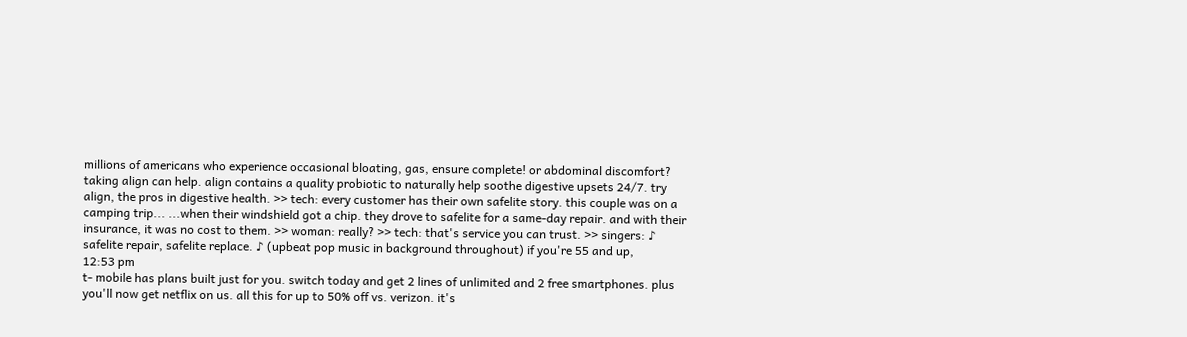millions of americans who experience occasional bloating, gas, ensure complete! or abdominal discomfort? taking align can help. align contains a quality probiotic to naturally help soothe digestive upsets 24/7. try align, the pros in digestive health. >> tech: every customer has their own safelite story. this couple was on a camping trip... ...when their windshield got a chip. they drove to safelite for a same-day repair. and with their insurance, it was no cost to them. >> woman: really? >> tech: that's service you can trust. >> singers: ♪ safelite repair, safelite replace. ♪ (upbeat pop music in background throughout) if you're 55 and up,
12:53 pm
t- mobile has plans built just for you. switch today and get 2 lines of unlimited and 2 free smartphones. plus you'll now get netflix on us. all this for up to 50% off vs. verizon. it's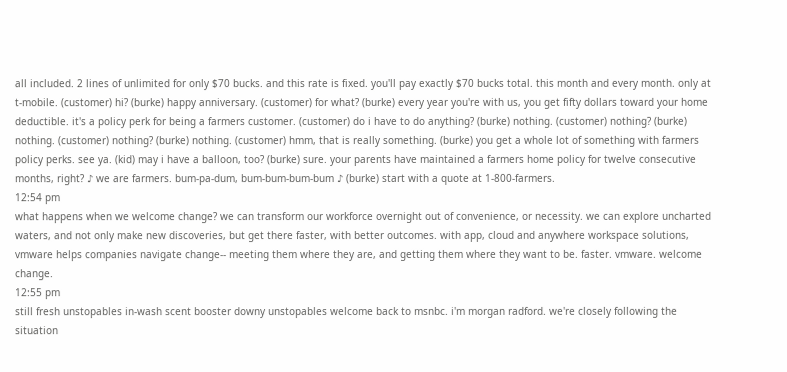all included. 2 lines of unlimited for only $70 bucks. and this rate is fixed. you'll pay exactly $70 bucks total. this month and every month. only at t-mobile. (customer) hi? (burke) happy anniversary. (customer) for what? (burke) every year you're with us, you get fifty dollars toward your home deductible. it's a policy perk for being a farmers customer. (customer) do i have to do anything? (burke) nothing. (customer) nothing? (burke) nothing. (customer) nothing? (burke) nothing. (customer) hmm, that is really something. (burke) you get a whole lot of something with farmers policy perks. see ya. (kid) may i have a balloon, too? (burke) sure. your parents have maintained a farmers home policy for twelve consecutive months, right? ♪ we are farmers. bum-pa-dum, bum-bum-bum-bum ♪ (burke) start with a quote at 1-800-farmers.
12:54 pm
what happens when we welcome change? we can transform our workforce overnight out of convenience, or necessity. we can explore uncharted waters, and not only make new discoveries, but get there faster, with better outcomes. with app, cloud and anywhere workspace solutions, vmware helps companies navigate change-- meeting them where they are, and getting them where they want to be. faster. vmware. welcome change.
12:55 pm
still fresh unstopables in-wash scent booster downy unstopables welcome back to msnbc. i'm morgan radford. we're closely following the situation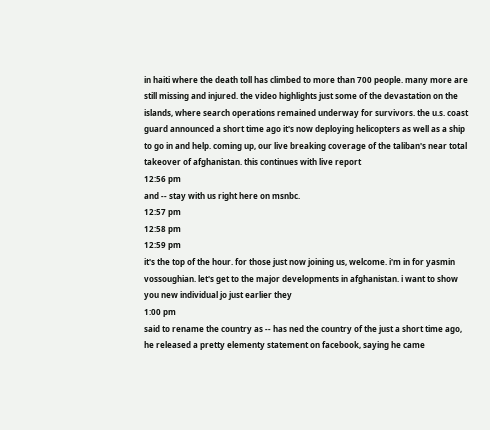in haiti where the death toll has climbed to more than 700 people. many more are still missing and injured. the video highlights just some of the devastation on the islands, where search operations remained underway for survivors. the u.s. coast guard announced a short time ago it's now deploying helicopters as well as a ship to go in and help. coming up, our live breaking coverage of the taliban's near total takeover of afghanistan. this continues with live report
12:56 pm
and -- stay with us right here on msnbc.
12:57 pm
12:58 pm
12:59 pm
it's the top of the hour. for those just now joining us, welcome. i'm in for yasmin vossoughian. let's get to the major developments in afghanistan. i want to show you new individual jo just earlier they
1:00 pm
said to rename the country as -- has ned the country of the just a short time ago, he released a pretty elementy statement on facebook, saying he came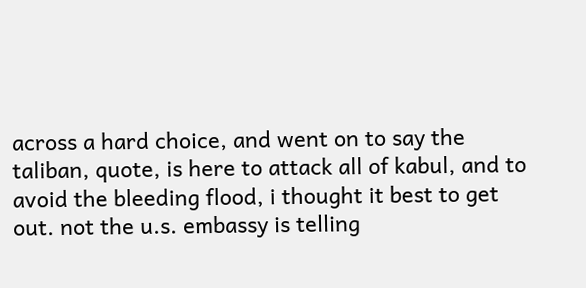across a hard choice, and went on to say the taliban, quote, is here to attack all of kabul, and to avoid the bleeding flood, i thought it best to get out. not the u.s. embassy is telling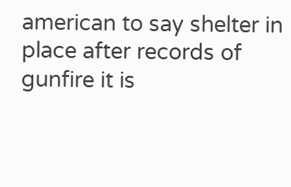american to say shelter in place after records of gunfire it is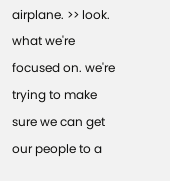airplane. >> look. what we're focused on. we're trying to make sure we can get our people to a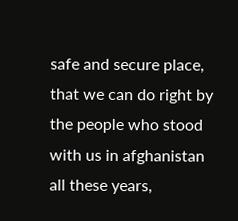safe and secure place, that we can do right by the people who stood with us in afghanistan all these years,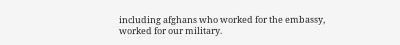including afghans who worked for the embassy, worked for our military.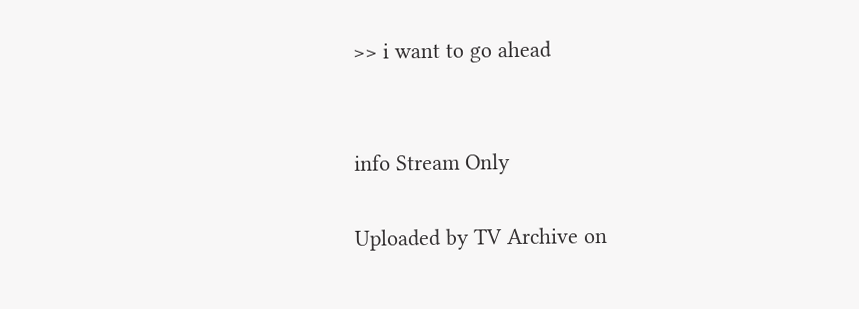>> i want to go ahead


info Stream Only

Uploaded by TV Archive on